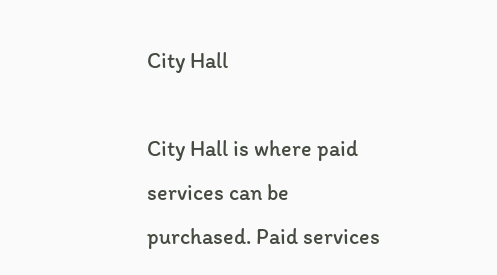City Hall

City Hall is where paid services can be purchased. Paid services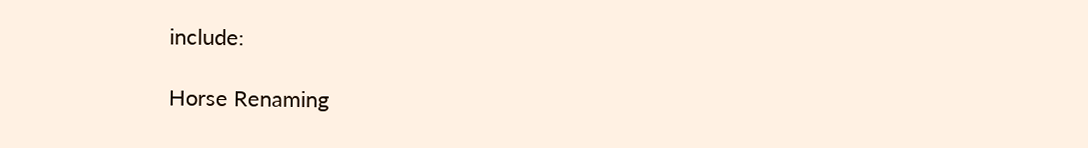include:

Horse Renaming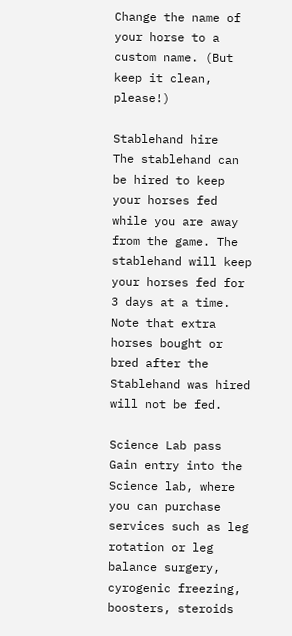Change the name of your horse to a custom name. (But keep it clean, please!)

Stablehand hire
The stablehand can be hired to keep your horses fed while you are away from the game. The stablehand will keep your horses fed for 3 days at a time. Note that extra horses bought or bred after the Stablehand was hired will not be fed.

Science Lab pass
Gain entry into the Science lab, where you can purchase services such as leg rotation or leg balance surgery, cyrogenic freezing, boosters, steroids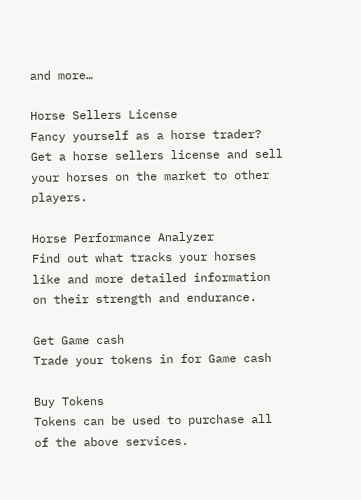and more…

Horse Sellers License
Fancy yourself as a horse trader? Get a horse sellers license and sell your horses on the market to other players.

Horse Performance Analyzer
Find out what tracks your horses like and more detailed information on their strength and endurance.

Get Game cash
Trade your tokens in for Game cash

Buy Tokens
Tokens can be used to purchase all of the above services.